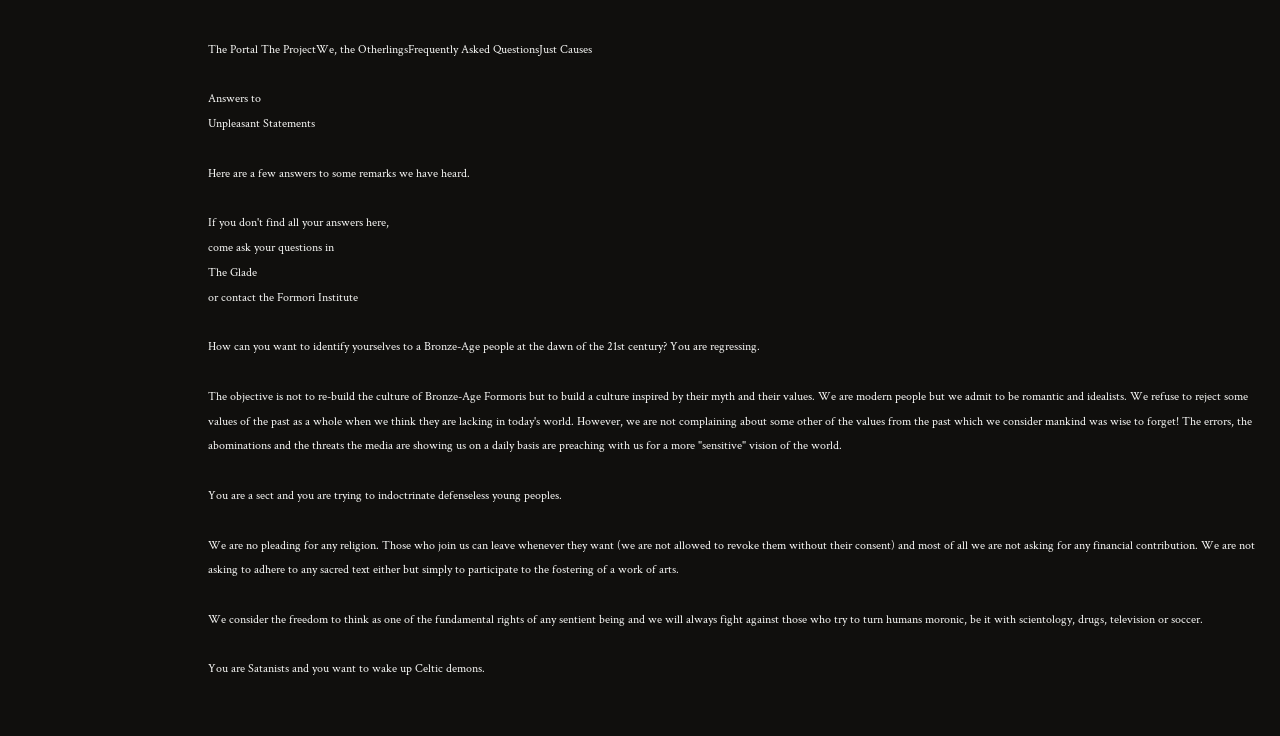The Portal The ProjectWe, the OtherlingsFrequently Asked QuestionsJust Causes

Answers to
Unpleasant Statements

Here are a few answers to some remarks we have heard.

If you don't find all your answers here,
come ask your questions in
The Glade
or contact the Formori Institute

How can you want to identify yourselves to a Bronze-Age people at the dawn of the 21st century? You are regressing.

The objective is not to re-build the culture of Bronze-Age Formoris but to build a culture inspired by their myth and their values. We are modern people but we admit to be romantic and idealists. We refuse to reject some values of the past as a whole when we think they are lacking in today's world. However, we are not complaining about some other of the values from the past which we consider mankind was wise to forget! The errors, the abominations and the threats the media are showing us on a daily basis are preaching with us for a more "sensitive" vision of the world.

You are a sect and you are trying to indoctrinate defenseless young peoples.

We are no pleading for any religion. Those who join us can leave whenever they want (we are not allowed to revoke them without their consent) and most of all we are not asking for any financial contribution. We are not asking to adhere to any sacred text either but simply to participate to the fostering of a work of arts.

We consider the freedom to think as one of the fundamental rights of any sentient being and we will always fight against those who try to turn humans moronic, be it with scientology, drugs, television or soccer.

You are Satanists and you want to wake up Celtic demons.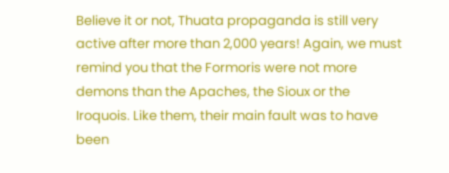Believe it or not, Thuata propaganda is still very active after more than 2,000 years! Again, we must remind you that the Formoris were not more demons than the Apaches, the Sioux or the Iroquois. Like them, their main fault was to have been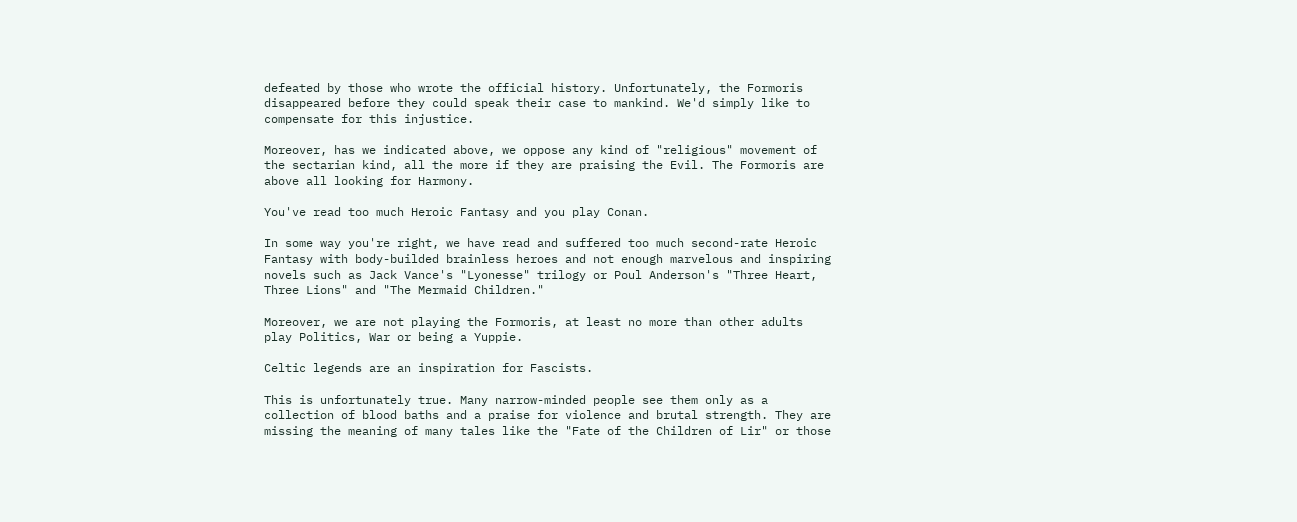defeated by those who wrote the official history. Unfortunately, the Formoris disappeared before they could speak their case to mankind. We'd simply like to compensate for this injustice.

Moreover, has we indicated above, we oppose any kind of "religious" movement of the sectarian kind, all the more if they are praising the Evil. The Formoris are above all looking for Harmony.

You've read too much Heroic Fantasy and you play Conan.

In some way you're right, we have read and suffered too much second-rate Heroic Fantasy with body-builded brainless heroes and not enough marvelous and inspiring novels such as Jack Vance's "Lyonesse" trilogy or Poul Anderson's "Three Heart, Three Lions" and "The Mermaid Children."

Moreover, we are not playing the Formoris, at least no more than other adults play Politics, War or being a Yuppie.

Celtic legends are an inspiration for Fascists.

This is unfortunately true. Many narrow-minded people see them only as a collection of blood baths and a praise for violence and brutal strength. They are missing the meaning of many tales like the "Fate of the Children of Lir" or those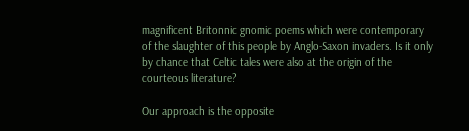magnificent Britonnic gnomic poems which were contemporary of the slaughter of this people by Anglo-Saxon invaders. Is it only by chance that Celtic tales were also at the origin of the courteous literature?

Our approach is the opposite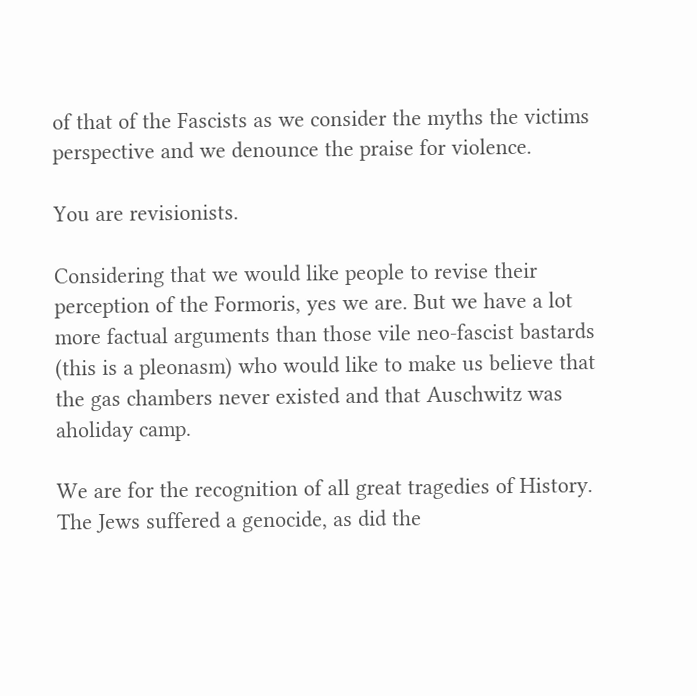of that of the Fascists as we consider the myths the victims perspective and we denounce the praise for violence.

You are revisionists.

Considering that we would like people to revise their perception of the Formoris, yes we are. But we have a lot more factual arguments than those vile neo-fascist bastards (this is a pleonasm) who would like to make us believe that the gas chambers never existed and that Auschwitz was aholiday camp.

We are for the recognition of all great tragedies of History. The Jews suffered a genocide, as did the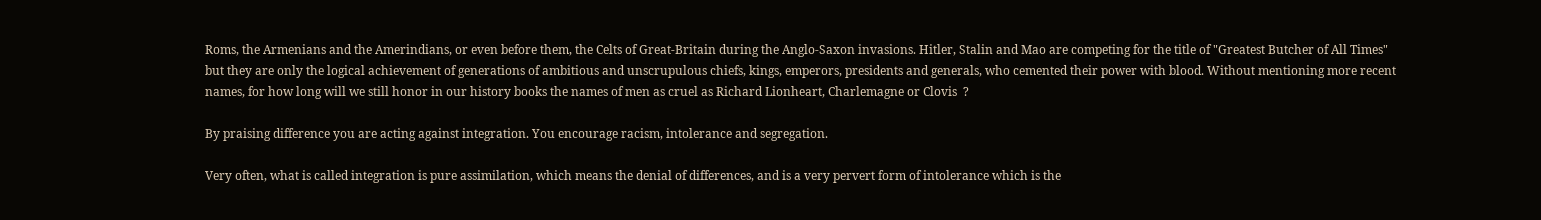Roms, the Armenians and the Amerindians, or even before them, the Celts of Great-Britain during the Anglo-Saxon invasions. Hitler, Stalin and Mao are competing for the title of "Greatest Butcher of All Times" but they are only the logical achievement of generations of ambitious and unscrupulous chiefs, kings, emperors, presidents and generals, who cemented their power with blood. Without mentioning more recent names, for how long will we still honor in our history books the names of men as cruel as Richard Lionheart, Charlemagne or Clovis  ?

By praising difference you are acting against integration. You encourage racism, intolerance and segregation.

Very often, what is called integration is pure assimilation, which means the denial of differences, and is a very pervert form of intolerance which is the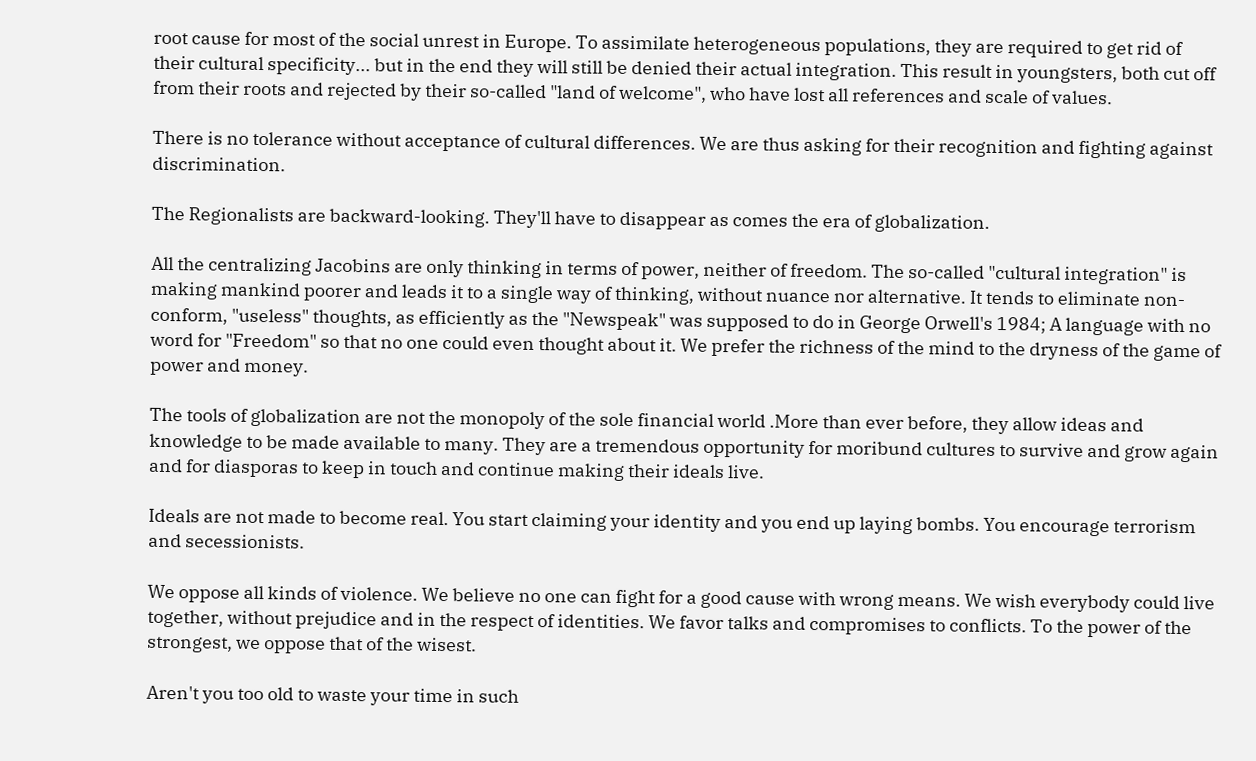root cause for most of the social unrest in Europe. To assimilate heterogeneous populations, they are required to get rid of their cultural specificity... but in the end they will still be denied their actual integration. This result in youngsters, both cut off from their roots and rejected by their so-called "land of welcome", who have lost all references and scale of values.

There is no tolerance without acceptance of cultural differences. We are thus asking for their recognition and fighting against discrimination.

The Regionalists are backward-looking. They'll have to disappear as comes the era of globalization.

All the centralizing Jacobins are only thinking in terms of power, neither of freedom. The so-called "cultural integration" is making mankind poorer and leads it to a single way of thinking, without nuance nor alternative. It tends to eliminate non-conform, "useless" thoughts, as efficiently as the "Newspeak" was supposed to do in George Orwell's 1984; A language with no word for "Freedom" so that no one could even thought about it. We prefer the richness of the mind to the dryness of the game of power and money.

The tools of globalization are not the monopoly of the sole financial world .More than ever before, they allow ideas and knowledge to be made available to many. They are a tremendous opportunity for moribund cultures to survive and grow again and for diasporas to keep in touch and continue making their ideals live.

Ideals are not made to become real. You start claiming your identity and you end up laying bombs. You encourage terrorism and secessionists.

We oppose all kinds of violence. We believe no one can fight for a good cause with wrong means. We wish everybody could live together, without prejudice and in the respect of identities. We favor talks and compromises to conflicts. To the power of the strongest, we oppose that of the wisest.

Aren't you too old to waste your time in such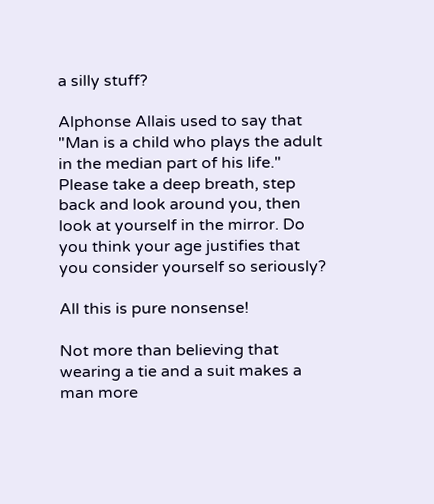a silly stuff?

Alphonse Allais used to say that "Man is a child who plays the adult in the median part of his life." Please take a deep breath, step back and look around you, then look at yourself in the mirror. Do you think your age justifies that you consider yourself so seriously?

All this is pure nonsense!

Not more than believing that wearing a tie and a suit makes a man more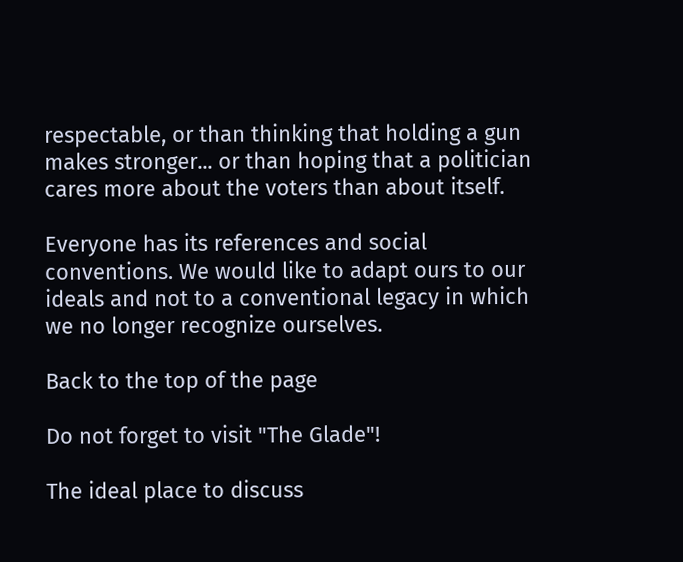respectable, or than thinking that holding a gun makes stronger... or than hoping that a politician cares more about the voters than about itself.

Everyone has its references and social conventions. We would like to adapt ours to our ideals and not to a conventional legacy in which we no longer recognize ourselves.

Back to the top of the page

Do not forget to visit "The Glade"!

The ideal place to discuss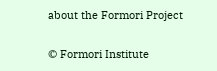about the Formori Project

© Formori Institute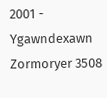2001 - Ygawndexawn Zormoryer 3508